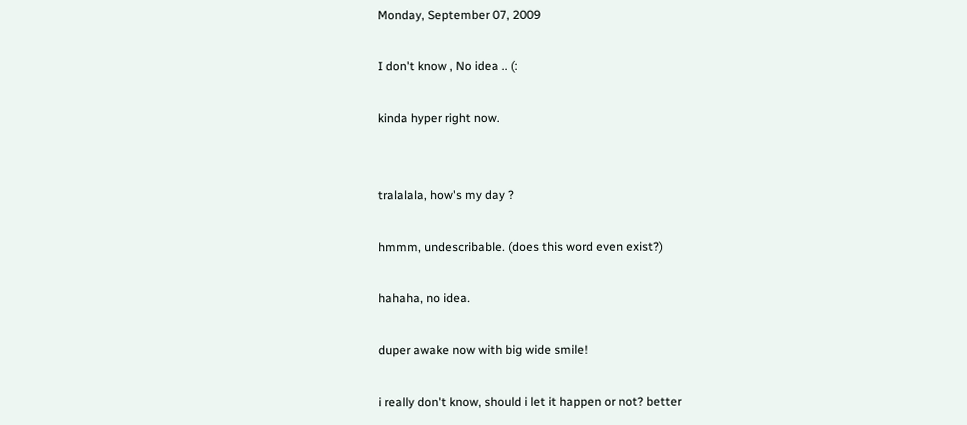Monday, September 07, 2009

I don't know , No idea .. (:

kinda hyper right now.


tralalala, how's my day ?

hmmm, undescribable. (does this word even exist?)

hahaha, no idea.

duper awake now with big wide smile!

i really don't know, should i let it happen or not? better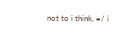not to i think. =/ i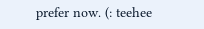prefer now. (: teehee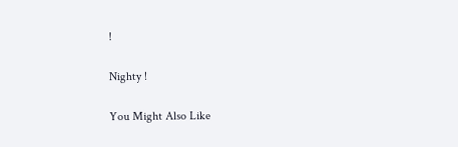!

Nighty !

You Might Also Like